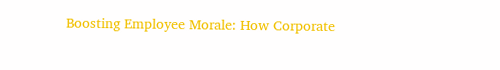Boosting Employee Morale: How Corporate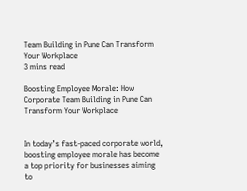Team Building in Pune Can Transform Your Workplace
3 mins read

Boosting Employee Morale: How Corporate Team Building in Pune Can Transform Your Workplace


In today’s fast-paced corporate world, boosting employee morale has become a top priority for businesses aiming to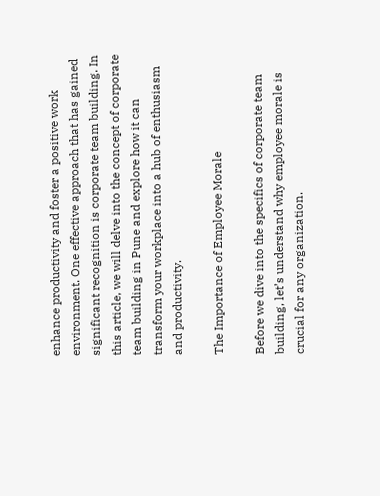enhance productivity and foster a positive work environment. One effective approach that has gained significant recognition is corporate team building. In this article, we will delve into the concept of corporate team building in Pune and explore how it can transform your workplace into a hub of enthusiasm and productivity.

The Importance of Employee Morale

Before we dive into the specifics of corporate team building, let’s understand why employee morale is crucial for any organization.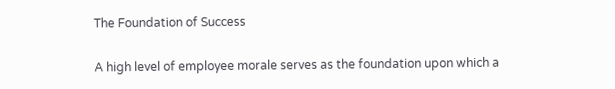The Foundation of Success

A high level of employee morale serves as the foundation upon which a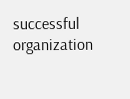successful organization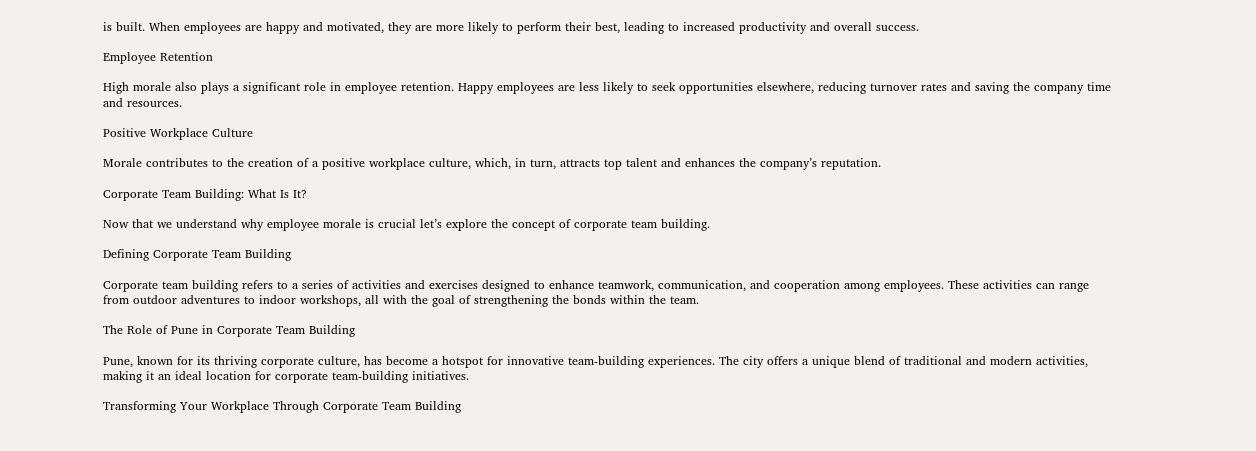is built. When employees are happy and motivated, they are more likely to perform their best, leading to increased productivity and overall success.

Employee Retention

High morale also plays a significant role in employee retention. Happy employees are less likely to seek opportunities elsewhere, reducing turnover rates and saving the company time and resources.

Positive Workplace Culture

Morale contributes to the creation of a positive workplace culture, which, in turn, attracts top talent and enhances the company’s reputation.

Corporate Team Building: What Is It?

Now that we understand why employee morale is crucial let’s explore the concept of corporate team building.

Defining Corporate Team Building

Corporate team building refers to a series of activities and exercises designed to enhance teamwork, communication, and cooperation among employees. These activities can range from outdoor adventures to indoor workshops, all with the goal of strengthening the bonds within the team.

The Role of Pune in Corporate Team Building

Pune, known for its thriving corporate culture, has become a hotspot for innovative team-building experiences. The city offers a unique blend of traditional and modern activities, making it an ideal location for corporate team-building initiatives.

Transforming Your Workplace Through Corporate Team Building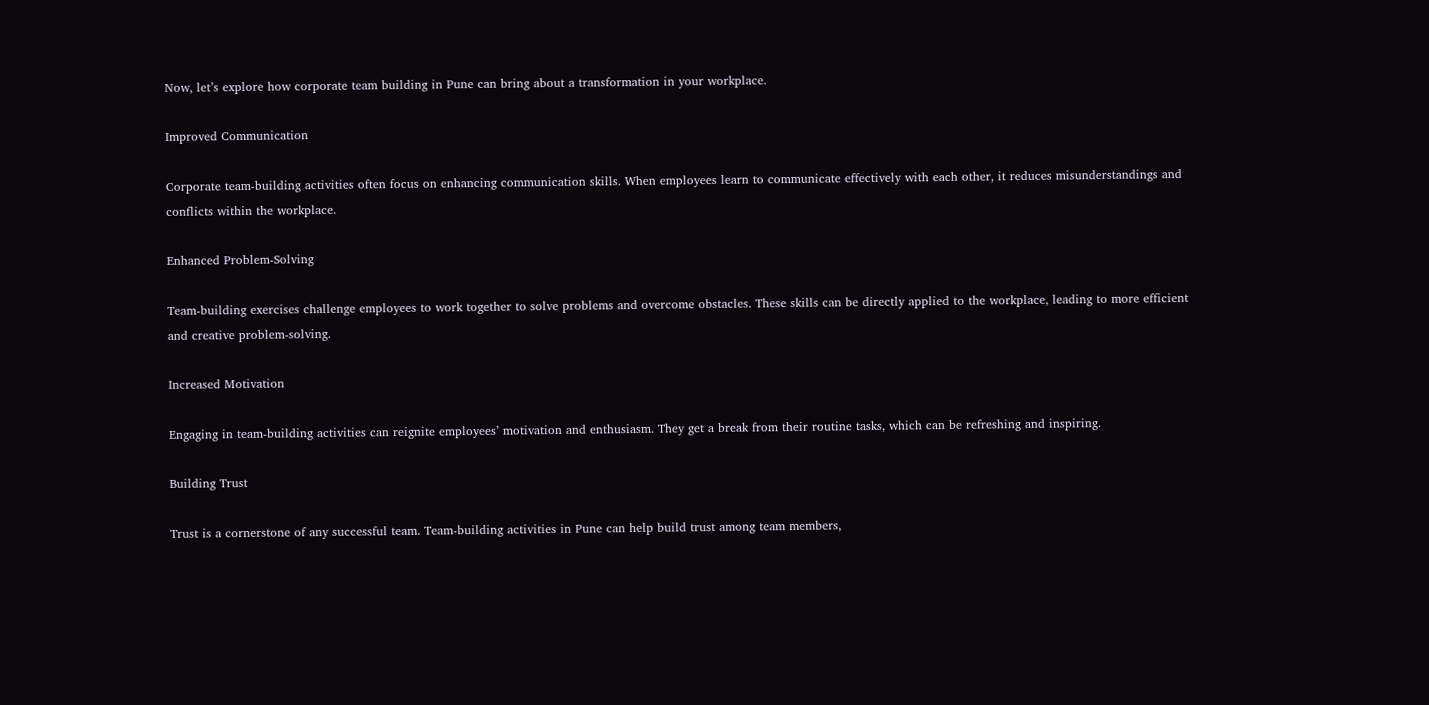Now, let’s explore how corporate team building in Pune can bring about a transformation in your workplace.

Improved Communication

Corporate team-building activities often focus on enhancing communication skills. When employees learn to communicate effectively with each other, it reduces misunderstandings and conflicts within the workplace.

Enhanced Problem-Solving

Team-building exercises challenge employees to work together to solve problems and overcome obstacles. These skills can be directly applied to the workplace, leading to more efficient and creative problem-solving.

Increased Motivation

Engaging in team-building activities can reignite employees’ motivation and enthusiasm. They get a break from their routine tasks, which can be refreshing and inspiring.

Building Trust

Trust is a cornerstone of any successful team. Team-building activities in Pune can help build trust among team members,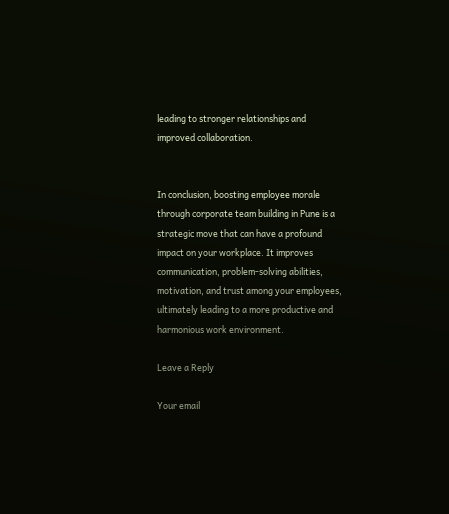leading to stronger relationships and improved collaboration.


In conclusion, boosting employee morale through corporate team building in Pune is a strategic move that can have a profound impact on your workplace. It improves communication, problem-solving abilities, motivation, and trust among your employees, ultimately leading to a more productive and harmonious work environment.

Leave a Reply

Your email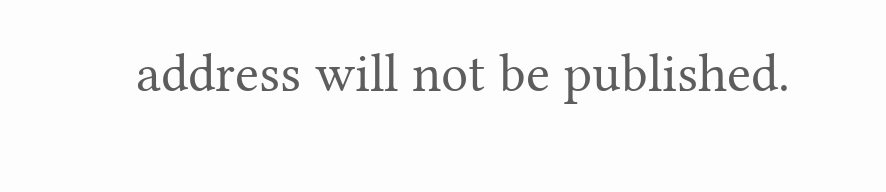address will not be published.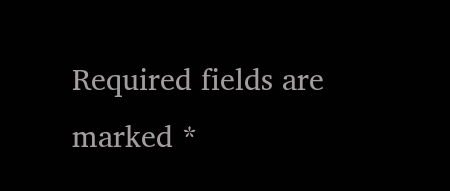Required fields are marked *